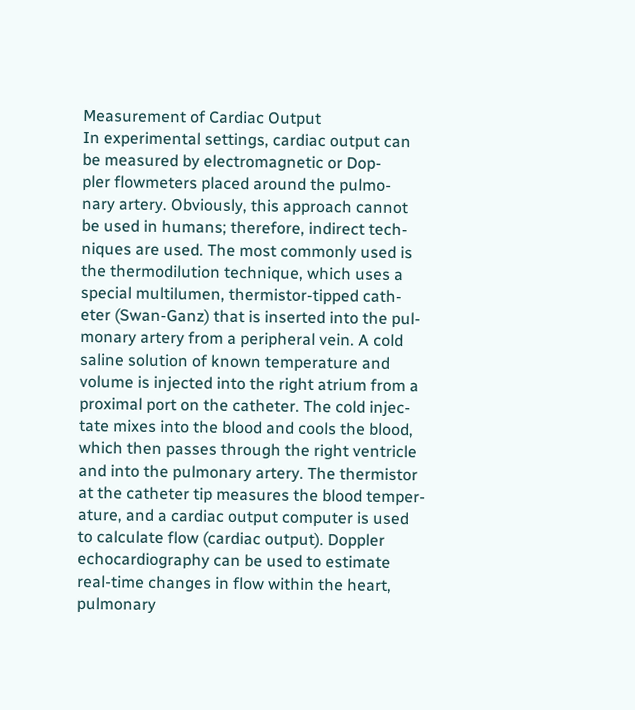Measurement of Cardiac Output
In experimental settings, cardiac output can
be measured by electromagnetic or Dop-
pler flowmeters placed around the pulmo-
nary artery. Obviously, this approach cannot
be used in humans; therefore, indirect tech-
niques are used. The most commonly used is
the thermodilution technique, which uses a
special multilumen, thermistor-tipped cath-
eter (Swan-Ganz) that is inserted into the pul-
monary artery from a peripheral vein. A cold
saline solution of known temperature and
volume is injected into the right atrium from a
proximal port on the catheter. The cold injec-
tate mixes into the blood and cools the blood,
which then passes through the right ventricle
and into the pulmonary artery. The thermistor
at the catheter tip measures the blood temper-
ature, and a cardiac output computer is used
to calculate flow (cardiac output). Doppler
echocardiography can be used to estimate
real-time changes in flow within the heart,
pulmonary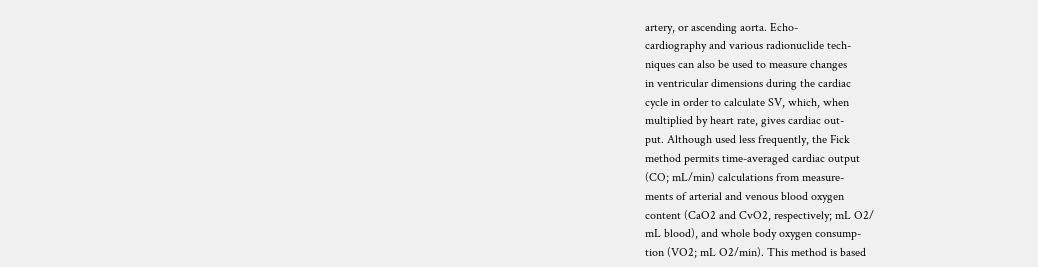artery, or ascending aorta. Echo-
cardiography and various radionuclide tech-
niques can also be used to measure changes
in ventricular dimensions during the cardiac
cycle in order to calculate SV, which, when
multiplied by heart rate, gives cardiac out-
put. Although used less frequently, the Fick
method permits time-averaged cardiac output
(CO; mL/min) calculations from measure-
ments of arterial and venous blood oxygen
content (CaO2 and CvO2, respectively; mL O2/
mL blood), and whole body oxygen consump-
tion (VO2; mL O2/min). This method is based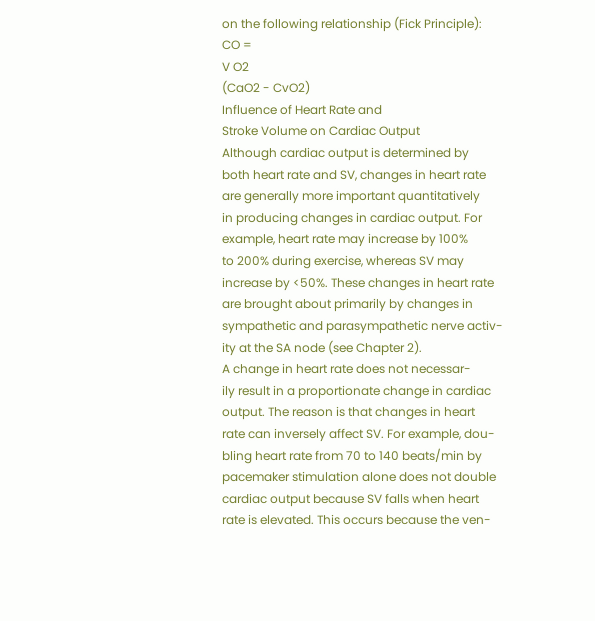on the following relationship (Fick Principle):
CO =
V O2
(CaO2 - CvO2)
Influence of Heart Rate and
Stroke Volume on Cardiac Output
Although cardiac output is determined by
both heart rate and SV, changes in heart rate
are generally more important quantitatively
in producing changes in cardiac output. For
example, heart rate may increase by 100%
to 200% during exercise, whereas SV may
increase by <50%. These changes in heart rate
are brought about primarily by changes in
sympathetic and parasympathetic nerve activ-
ity at the SA node (see Chapter 2).
A change in heart rate does not necessar-
ily result in a proportionate change in cardiac
output. The reason is that changes in heart
rate can inversely affect SV. For example, dou-
bling heart rate from 70 to 140 beats/min by
pacemaker stimulation alone does not double
cardiac output because SV falls when heart
rate is elevated. This occurs because the ven-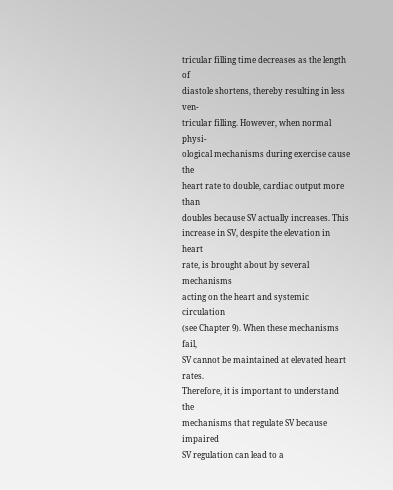tricular filling time decreases as the length of
diastole shortens, thereby resulting in less ven-
tricular filling. However, when normal physi-
ological mechanisms during exercise cause the
heart rate to double, cardiac output more than
doubles because SV actually increases. This
increase in SV, despite the elevation in heart
rate, is brought about by several mechanisms
acting on the heart and systemic circulation
(see Chapter 9). When these mechanisms fail,
SV cannot be maintained at elevated heart rates.
Therefore, it is important to understand the
mechanisms that regulate SV because impaired
SV regulation can lead to a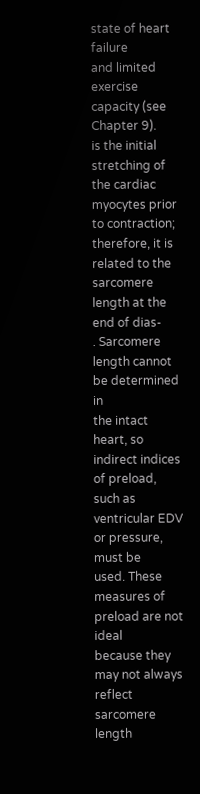state of heart failure
and limited exercise capacity (see Chapter 9).
is the initial stretching of the cardiac
myocytes prior to contraction; therefore, it is
related to the sarcomere length at the end of dias-
. Sarcomere length cannot be determined in
the intact heart, so indirect indices of preload,
such as ventricular EDV or pressure, must be
used. These measures of preload are not ideal
because they may not always reflect sarcomere
length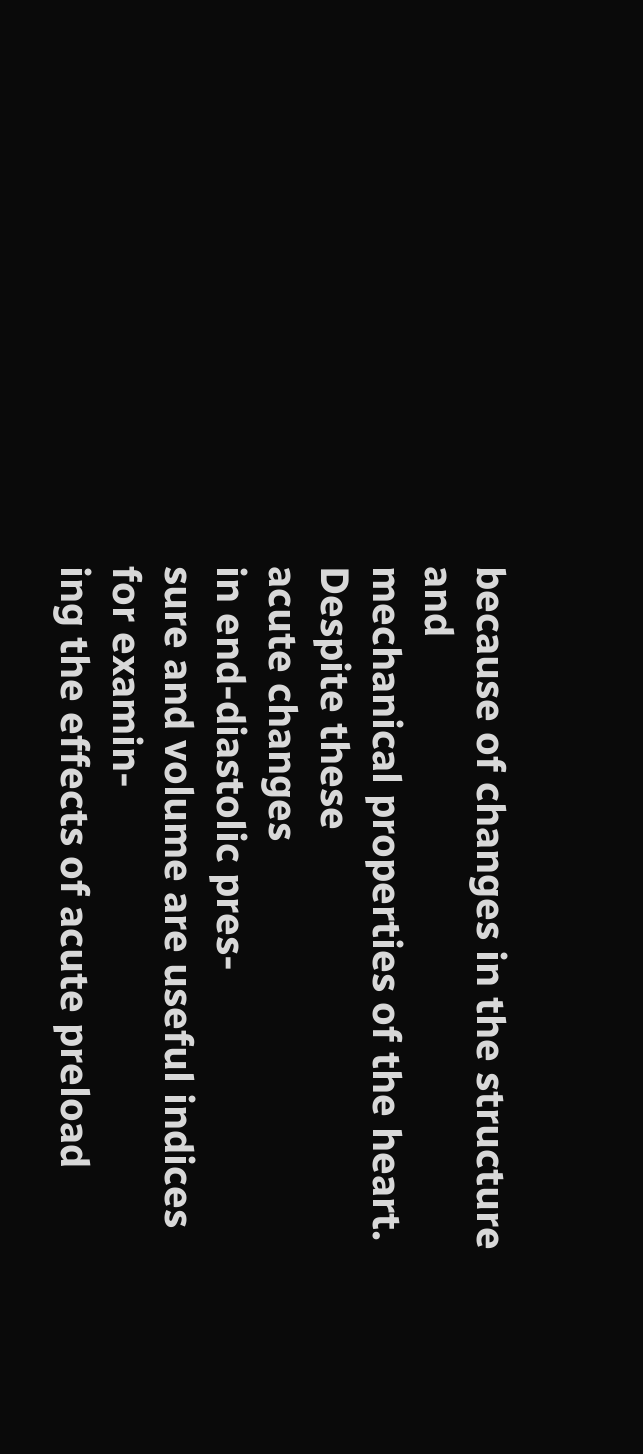because of changes in the structure and
mechanical properties of the heart. Despite these
acute changes
in end-diastolic pres-
sure and volume are useful indices for examin-
ing the effects of acute preload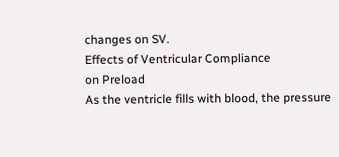changes on SV.
Effects of Ventricular Compliance
on Preload
As the ventricle fills with blood, the pressure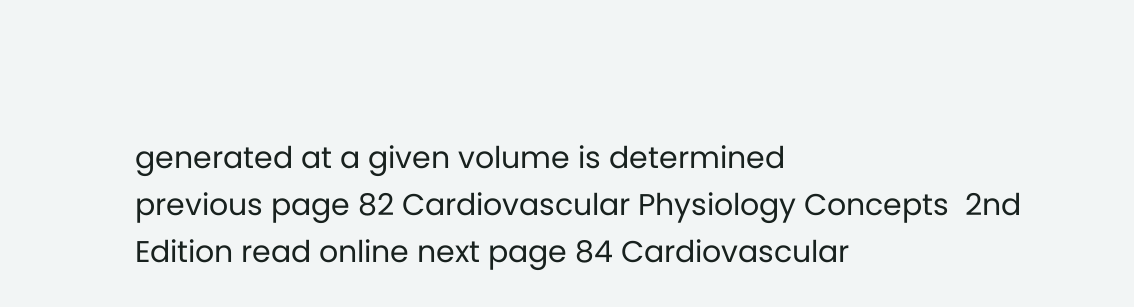generated at a given volume is determined
previous page 82 Cardiovascular Physiology Concepts  2nd Edition read online next page 84 Cardiovascular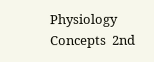Physiology Concepts  2nd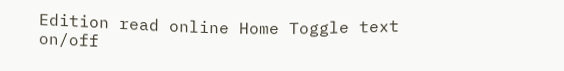Edition read online Home Toggle text on/off